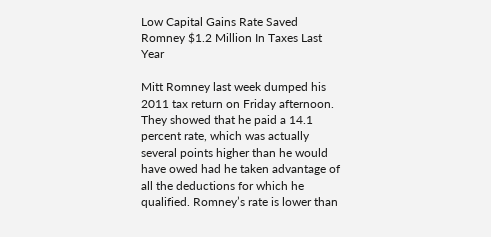Low Capital Gains Rate Saved Romney $1.2 Million In Taxes Last Year

Mitt Romney last week dumped his 2011 tax return on Friday afternoon. They showed that he paid a 14.1 percent rate, which was actually several points higher than he would have owed had he taken advantage of all the deductions for which he qualified. Romney’s rate is lower than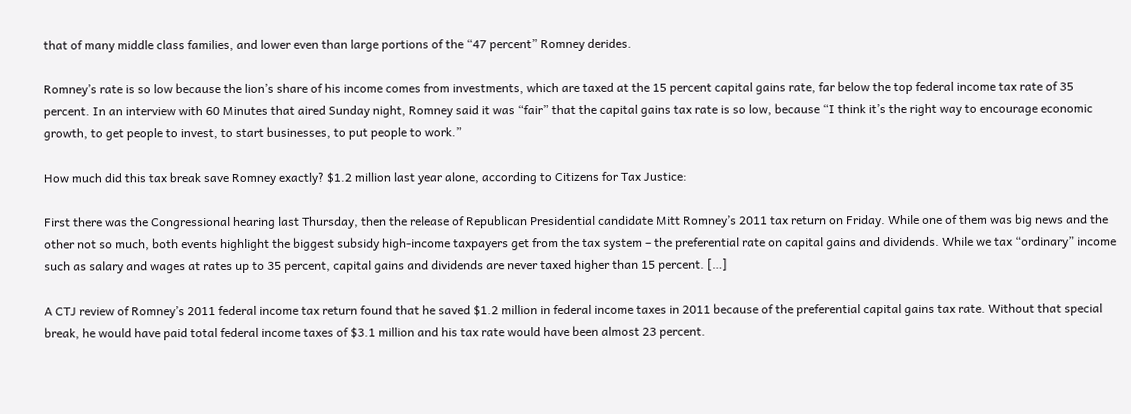that of many middle class families, and lower even than large portions of the “47 percent” Romney derides.

Romney’s rate is so low because the lion’s share of his income comes from investments, which are taxed at the 15 percent capital gains rate, far below the top federal income tax rate of 35 percent. In an interview with 60 Minutes that aired Sunday night, Romney said it was “fair” that the capital gains tax rate is so low, because “I think it’s the right way to encourage economic growth, to get people to invest, to start businesses, to put people to work.”

How much did this tax break save Romney exactly? $1.2 million last year alone, according to Citizens for Tax Justice:

First there was the Congressional hearing last Thursday, then the release of Republican Presidential candidate Mitt Romney’s 2011 tax return on Friday. While one of them was big news and the other not so much, both events highlight the biggest subsidy high-income taxpayers get from the tax system – the preferential rate on capital gains and dividends. While we tax “ordinary” income such as salary and wages at rates up to 35 percent, capital gains and dividends are never taxed higher than 15 percent. […]

A CTJ review of Romney’s 2011 federal income tax return found that he saved $1.2 million in federal income taxes in 2011 because of the preferential capital gains tax rate. Without that special break, he would have paid total federal income taxes of $3.1 million and his tax rate would have been almost 23 percent.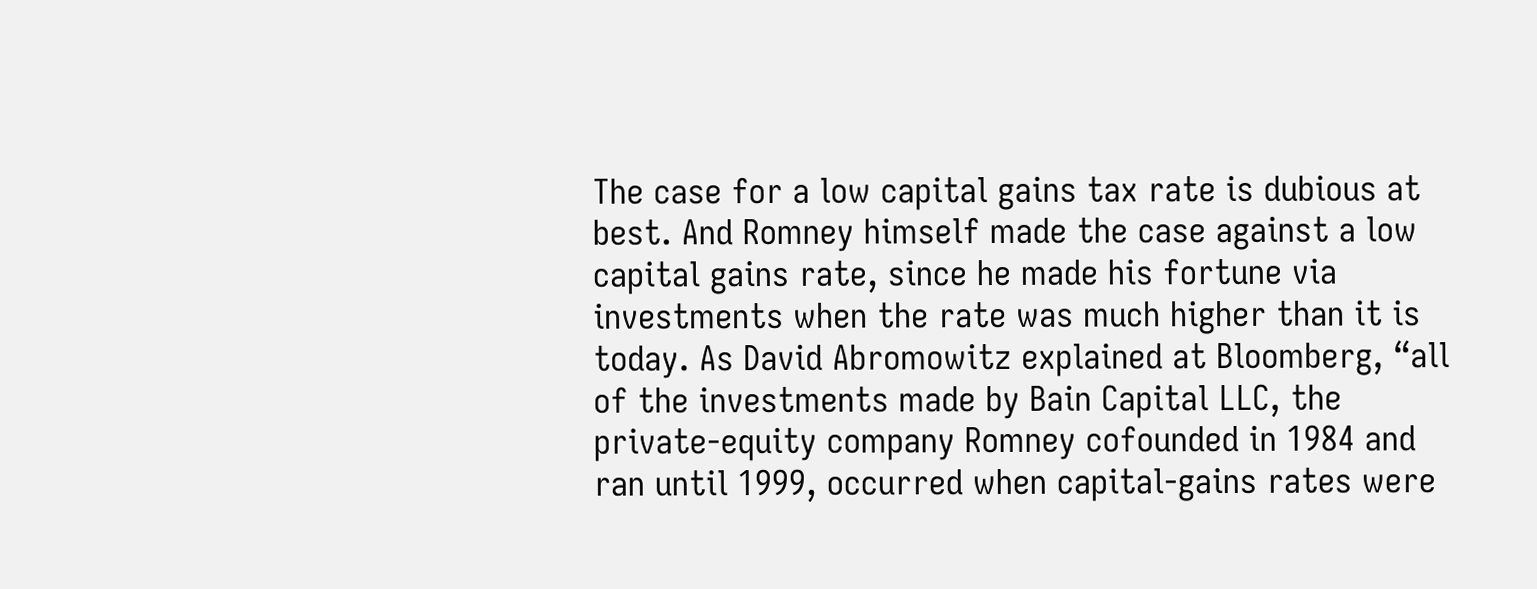The case for a low capital gains tax rate is dubious at best. And Romney himself made the case against a low capital gains rate, since he made his fortune via investments when the rate was much higher than it is today. As David Abromowitz explained at Bloomberg, “all of the investments made by Bain Capital LLC, the private-equity company Romney cofounded in 1984 and ran until 1999, occurred when capital-gains rates were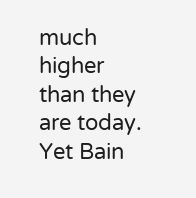much higher than they are today. Yet Bain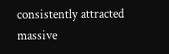consistently attracted massive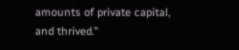amounts of private capital, and thrived.”